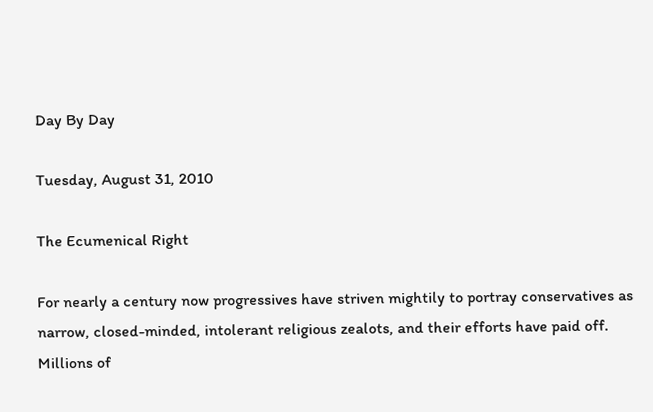Day By Day

Tuesday, August 31, 2010

The Ecumenical Right

For nearly a century now progressives have striven mightily to portray conservatives as narrow, closed-minded, intolerant religious zealots, and their efforts have paid off. Millions of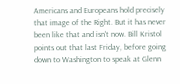Americans and Europeans hold precisely that image of the Right. But it has never been like that and isn't now. Bill Kristol points out that last Friday, before going down to Washington to speak at Glenn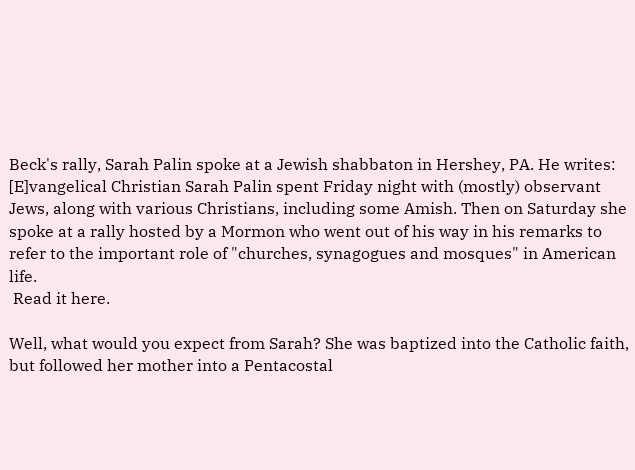Beck's rally, Sarah Palin spoke at a Jewish shabbaton in Hershey, PA. He writes:
[E]vangelical Christian Sarah Palin spent Friday night with (mostly) observant Jews, along with various Christians, including some Amish. Then on Saturday she spoke at a rally hosted by a Mormon who went out of his way in his remarks to refer to the important role of "churches, synagogues and mosques" in American life.
 Read it here.

Well, what would you expect from Sarah? She was baptized into the Catholic faith, but followed her mother into a Pentacostal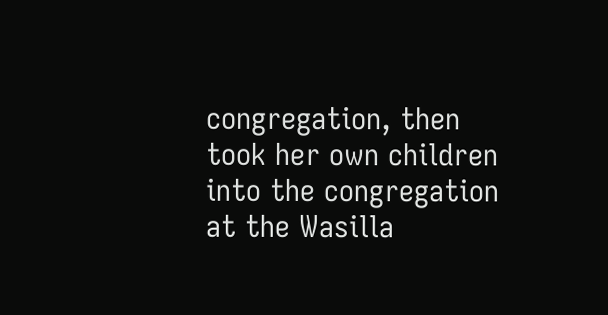congregation, then took her own children into the congregation at the Wasilla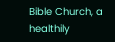Bible Church, a healthily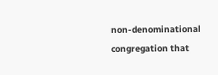non-denominational congregation that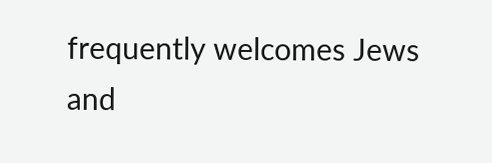frequently welcomes Jews and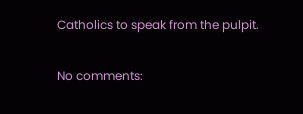Catholics to speak from the pulpit.

No comments: